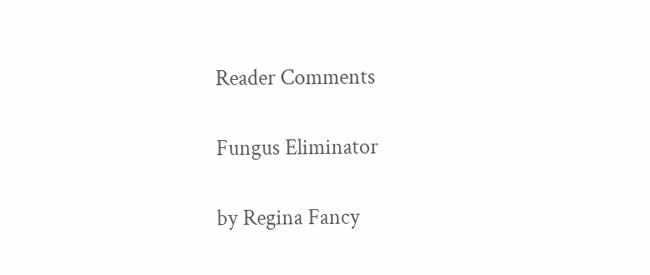Reader Comments

Fungus Eliminator

by Regina Fancy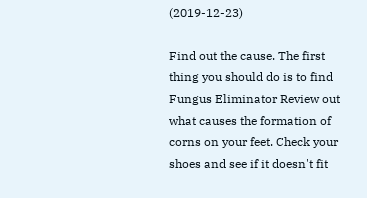(2019-12-23)

Find out the cause. The first thing you should do is to find Fungus Eliminator Review out what causes the formation of corns on your feet. Check your shoes and see if it doesn't fit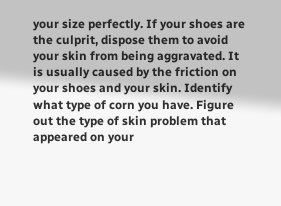your size perfectly. If your shoes are the culprit, dispose them to avoid your skin from being aggravated. It is usually caused by the friction on your shoes and your skin. Identify what type of corn you have. Figure out the type of skin problem that appeared on your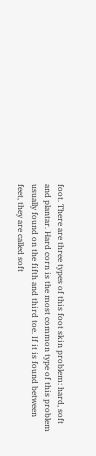foot. There are three types of this foot skin problem: hard, soft and plantar. Hard corn is the most common type of this problem usually found on the fifth and third toe. If it is found between feet, they are called soft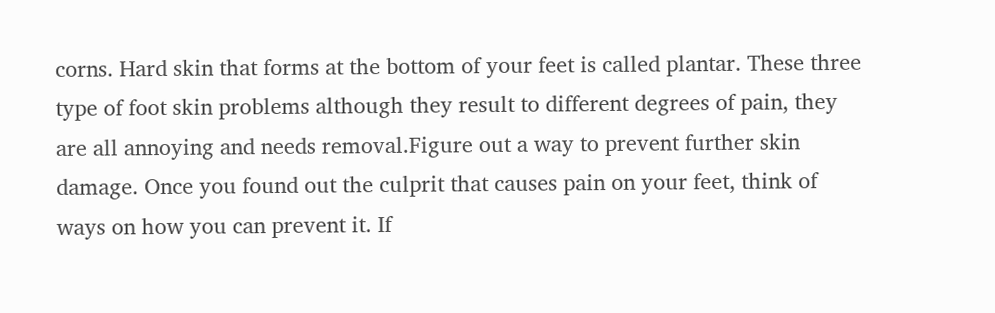corns. Hard skin that forms at the bottom of your feet is called plantar. These three type of foot skin problems although they result to different degrees of pain, they are all annoying and needs removal.Figure out a way to prevent further skin damage. Once you found out the culprit that causes pain on your feet, think of ways on how you can prevent it. If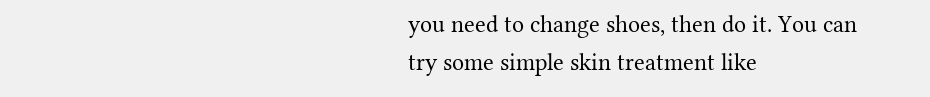you need to change shoes, then do it. You can try some simple skin treatment like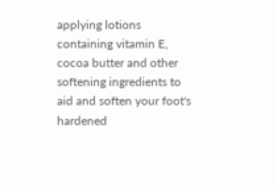applying lotions containing vitamin E, cocoa butter and other softening ingredients to aid and soften your foot's hardened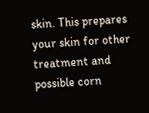skin. This prepares your skin for other treatment and possible corn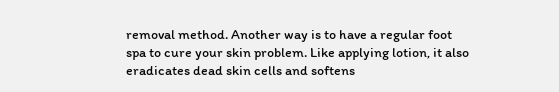removal method. Another way is to have a regular foot spa to cure your skin problem. Like applying lotion, it also eradicates dead skin cells and softens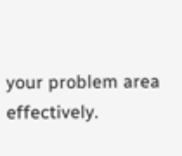your problem area effectively.